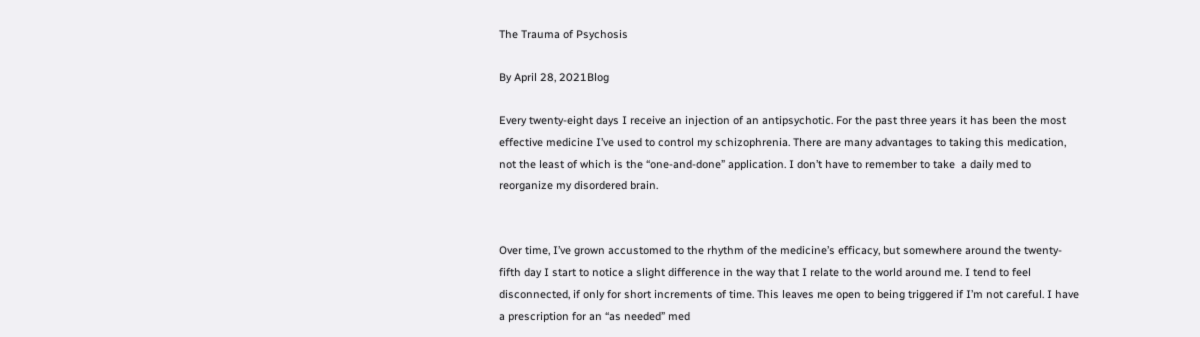The Trauma of Psychosis

By April 28, 2021Blog

Every twenty-eight days I receive an injection of an antipsychotic. For the past three years it has been the most effective medicine I’ve used to control my schizophrenia. There are many advantages to taking this medication, not the least of which is the “one-and-done” application. I don’t have to remember to take  a daily med to reorganize my disordered brain.


Over time, I’ve grown accustomed to the rhythm of the medicine’s efficacy, but somewhere around the twenty-fifth day I start to notice a slight difference in the way that I relate to the world around me. I tend to feel disconnected, if only for short increments of time. This leaves me open to being triggered if I’m not careful. I have a prescription for an “as needed” med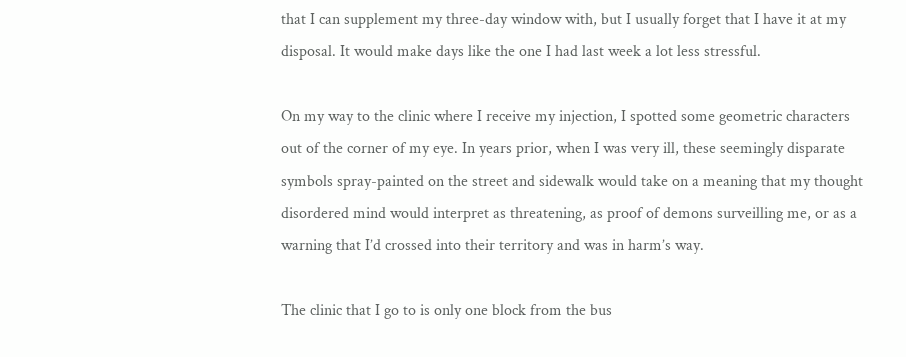that I can supplement my three-day window with, but I usually forget that I have it at my disposal. It would make days like the one I had last week a lot less stressful.

On my way to the clinic where I receive my injection, I spotted some geometric characters out of the corner of my eye. In years prior, when I was very ill, these seemingly disparate symbols spray-painted on the street and sidewalk would take on a meaning that my thought disordered mind would interpret as threatening, as proof of demons surveilling me, or as a warning that I’d crossed into their territory and was in harm’s way.

The clinic that I go to is only one block from the bus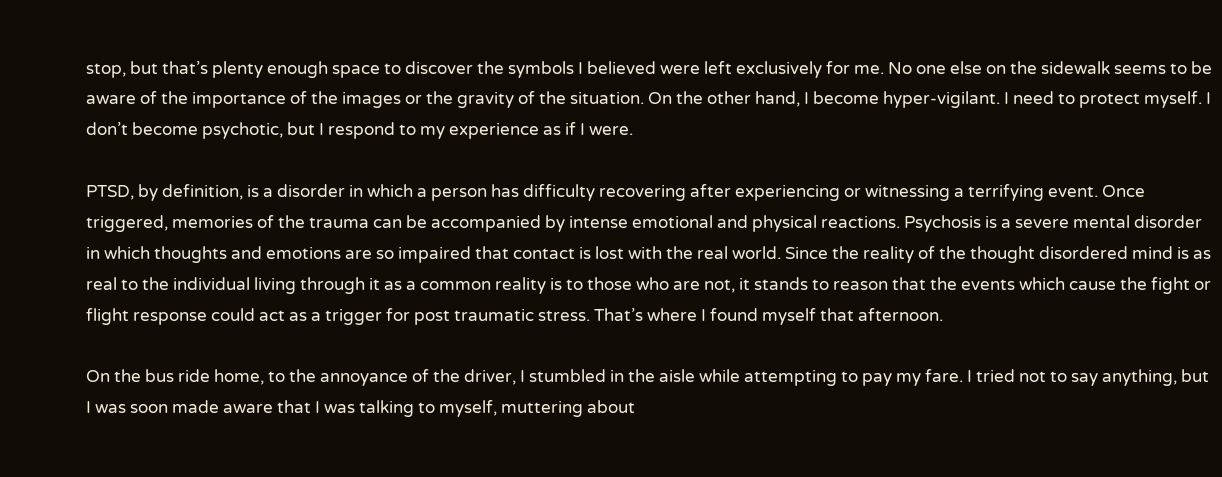stop, but that’s plenty enough space to discover the symbols I believed were left exclusively for me. No one else on the sidewalk seems to be aware of the importance of the images or the gravity of the situation. On the other hand, I become hyper-vigilant. I need to protect myself. I don’t become psychotic, but I respond to my experience as if I were.

PTSD, by definition, is a disorder in which a person has difficulty recovering after experiencing or witnessing a terrifying event. Once triggered, memories of the trauma can be accompanied by intense emotional and physical reactions. Psychosis is a severe mental disorder in which thoughts and emotions are so impaired that contact is lost with the real world. Since the reality of the thought disordered mind is as real to the individual living through it as a common reality is to those who are not, it stands to reason that the events which cause the fight or flight response could act as a trigger for post traumatic stress. That’s where I found myself that afternoon.

On the bus ride home, to the annoyance of the driver, I stumbled in the aisle while attempting to pay my fare. I tried not to say anything, but I was soon made aware that I was talking to myself, muttering about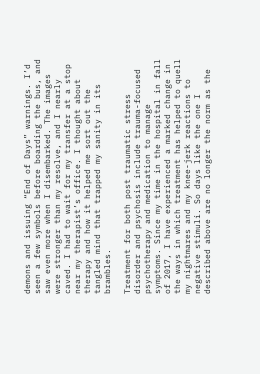demons and issuing “End of Days” warnings. I’d seen a few symbols before boarding the bus, and saw even more when I disembarked. The images were stronger than my resolve, and I nearly caved. I had to wait for my transfer at a stop near my therapist’s office. I thought about therapy and how it helped me sort out the tangled mind that trapped my sanity in its brambles.

Treatment for both post traumatic stress disorder and psychosis include trauma-focused psychotherapy and medication to manage symptoms. Since my time in the hospital in fall of 2017, I have experienced a marked change in the ways in which treatment has helped to quell my nightmares and my knee-jerk reactions to negative stimuli. So days like the one I described above are no longer the norm as the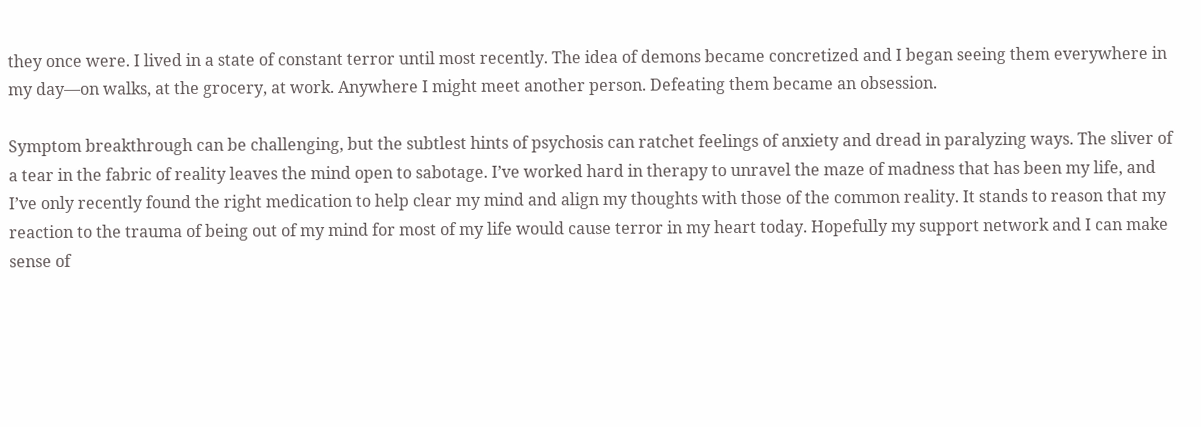they once were. I lived in a state of constant terror until most recently. The idea of demons became concretized and I began seeing them everywhere in my day—on walks, at the grocery, at work. Anywhere I might meet another person. Defeating them became an obsession.

Symptom breakthrough can be challenging, but the subtlest hints of psychosis can ratchet feelings of anxiety and dread in paralyzing ways. The sliver of a tear in the fabric of reality leaves the mind open to sabotage. I’ve worked hard in therapy to unravel the maze of madness that has been my life, and I’ve only recently found the right medication to help clear my mind and align my thoughts with those of the common reality. It stands to reason that my reaction to the trauma of being out of my mind for most of my life would cause terror in my heart today. Hopefully my support network and I can make sense of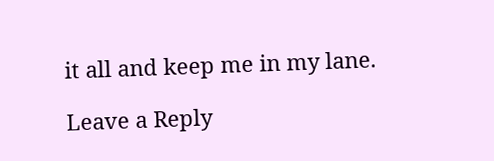it all and keep me in my lane.

Leave a Reply